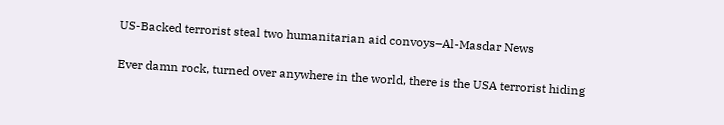US-Backed terrorist steal two humanitarian aid convoys–Al-Masdar News


Ever damn rock, turned over anywhere in the world, there is the USA terrorist hiding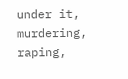under it, murdering, raping,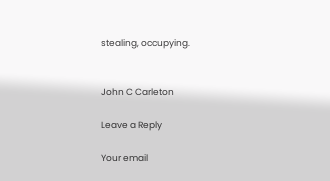stealing, occupying.


John C Carleton

Leave a Reply

Your email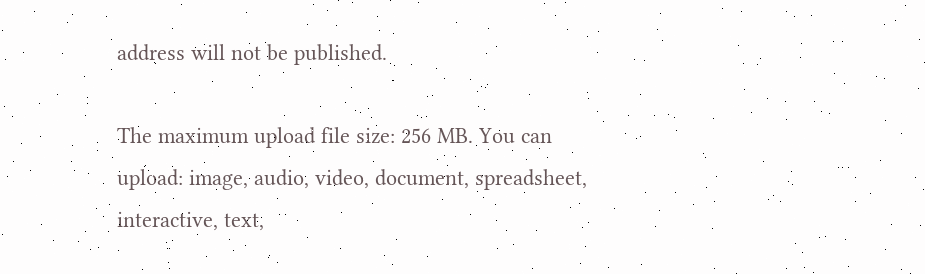address will not be published.

The maximum upload file size: 256 MB. You can upload: image, audio, video, document, spreadsheet, interactive, text,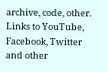archive, code, other. Links to YouTube, Facebook, Twitter and other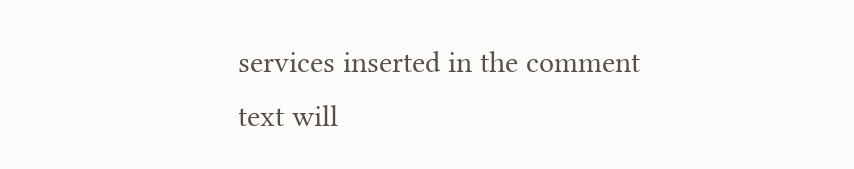services inserted in the comment text will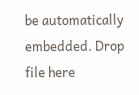be automatically embedded. Drop file here